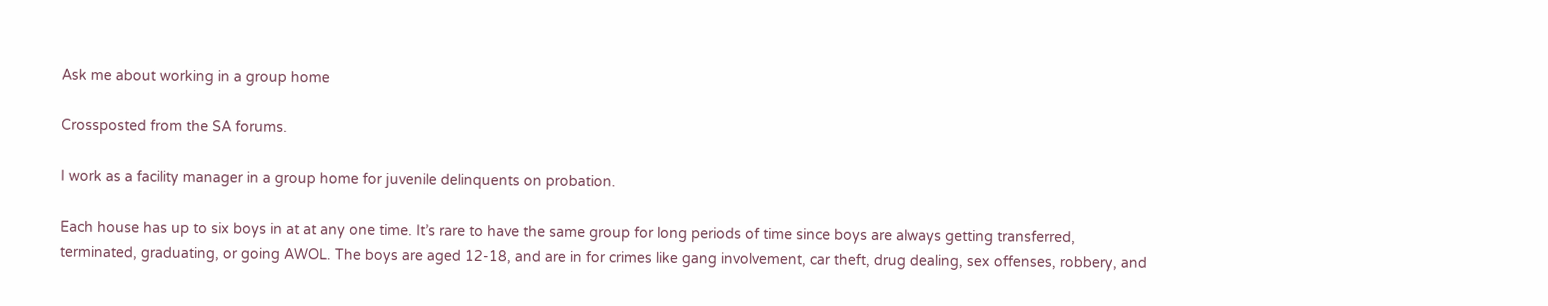Ask me about working in a group home

Crossposted from the SA forums.

I work as a facility manager in a group home for juvenile delinquents on probation.

Each house has up to six boys in at at any one time. It’s rare to have the same group for long periods of time since boys are always getting transferred, terminated, graduating, or going AWOL. The boys are aged 12-18, and are in for crimes like gang involvement, car theft, drug dealing, sex offenses, robbery, and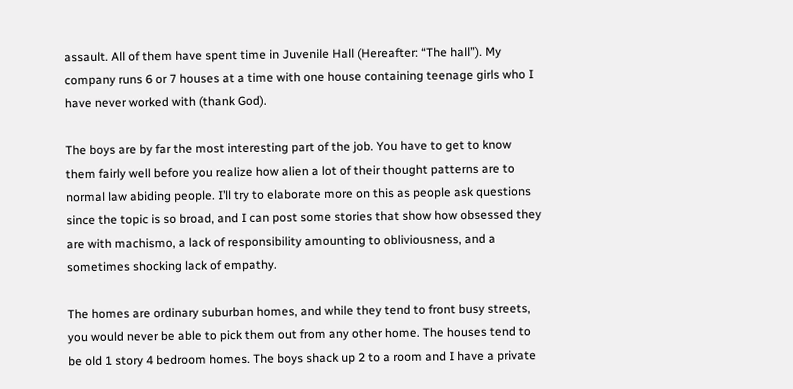assault. All of them have spent time in Juvenile Hall (Hereafter: “The hall”). My company runs 6 or 7 houses at a time with one house containing teenage girls who I have never worked with (thank God).

The boys are by far the most interesting part of the job. You have to get to know them fairly well before you realize how alien a lot of their thought patterns are to normal law abiding people. I’ll try to elaborate more on this as people ask questions since the topic is so broad, and I can post some stories that show how obsessed they are with machismo, a lack of responsibility amounting to obliviousness, and a sometimes shocking lack of empathy.

The homes are ordinary suburban homes, and while they tend to front busy streets, you would never be able to pick them out from any other home. The houses tend to be old 1 story 4 bedroom homes. The boys shack up 2 to a room and I have a private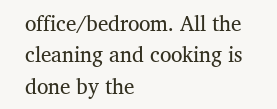office/bedroom. All the cleaning and cooking is done by the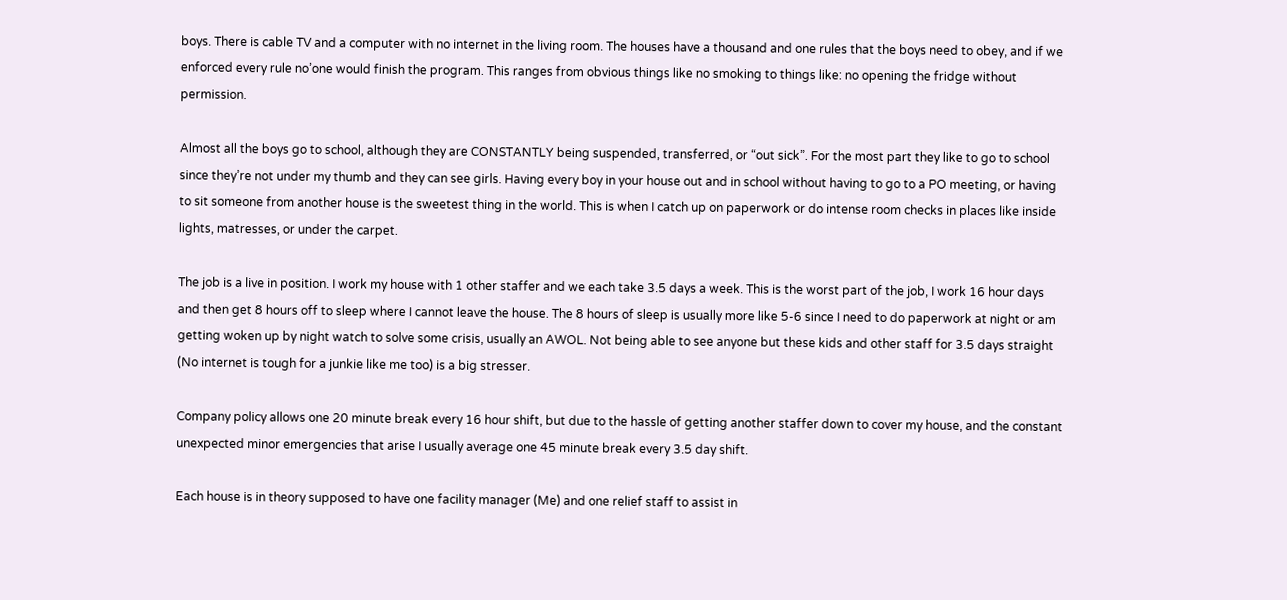boys. There is cable TV and a computer with no internet in the living room. The houses have a thousand and one rules that the boys need to obey, and if we enforced every rule no’one would finish the program. This ranges from obvious things like no smoking to things like: no opening the fridge without permission.

Almost all the boys go to school, although they are CONSTANTLY being suspended, transferred, or “out sick”. For the most part they like to go to school since they’re not under my thumb and they can see girls. Having every boy in your house out and in school without having to go to a PO meeting, or having to sit someone from another house is the sweetest thing in the world. This is when I catch up on paperwork or do intense room checks in places like inside lights, matresses, or under the carpet.

The job is a live in position. I work my house with 1 other staffer and we each take 3.5 days a week. This is the worst part of the job, I work 16 hour days and then get 8 hours off to sleep where I cannot leave the house. The 8 hours of sleep is usually more like 5-6 since I need to do paperwork at night or am getting woken up by night watch to solve some crisis, usually an AWOL. Not being able to see anyone but these kids and other staff for 3.5 days straight (No internet is tough for a junkie like me too) is a big stresser.

Company policy allows one 20 minute break every 16 hour shift, but due to the hassle of getting another staffer down to cover my house, and the constant unexpected minor emergencies that arise I usually average one 45 minute break every 3.5 day shift.

Each house is in theory supposed to have one facility manager (Me) and one relief staff to assist in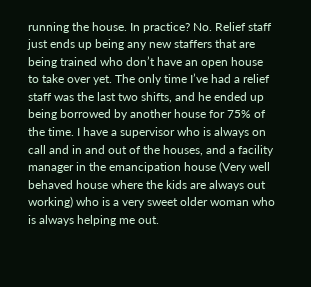running the house. In practice? No. Relief staff just ends up being any new staffers that are being trained who don’t have an open house to take over yet. The only time I’ve had a relief staff was the last two shifts, and he ended up being borrowed by another house for 75% of the time. I have a supervisor who is always on call and in and out of the houses, and a facility manager in the emancipation house (Very well behaved house where the kids are always out working) who is a very sweet older woman who is always helping me out.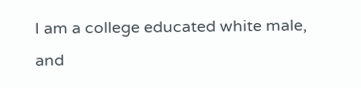I am a college educated white male, and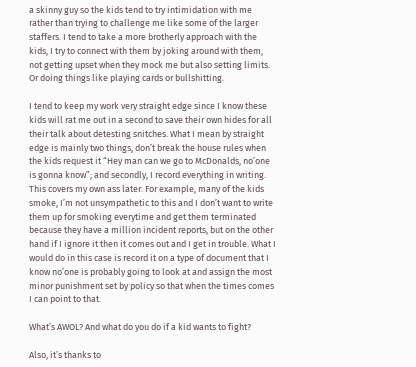a skinny guy so the kids tend to try intimidation with me rather than trying to challenge me like some of the larger staffers. I tend to take a more brotherly approach with the kids, I try to connect with them by joking around with them, not getting upset when they mock me but also setting limits. Or doing things like playing cards or bullshitting.

I tend to keep my work very straight edge since I know these kids will rat me out in a second to save their own hides for all their talk about detesting snitches. What I mean by straight edge is mainly two things, don’t break the house rules when the kids request it “Hey man can we go to McDonalds, no’one is gonna know”; and secondly, I record everything in writing. This covers my own ass later. For example, many of the kids smoke, I’m not unsympathetic to this and I don’t want to write them up for smoking everytime and get them terminated because they have a million incident reports, but on the other hand if I ignore it then it comes out and I get in trouble. What I would do in this case is record it on a type of document that I know no’one is probably going to look at and assign the most minor punishment set by policy so that when the times comes I can point to that.

What’s AWOL? And what do you do if a kid wants to fight?

Also, it’s thanks to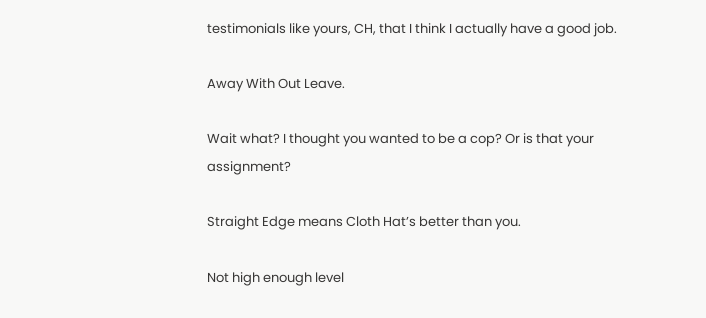testimonials like yours, CH, that I think I actually have a good job.

Away With Out Leave.

Wait what? I thought you wanted to be a cop? Or is that your assignment?

Straight Edge means Cloth Hat’s better than you.

Not high enough level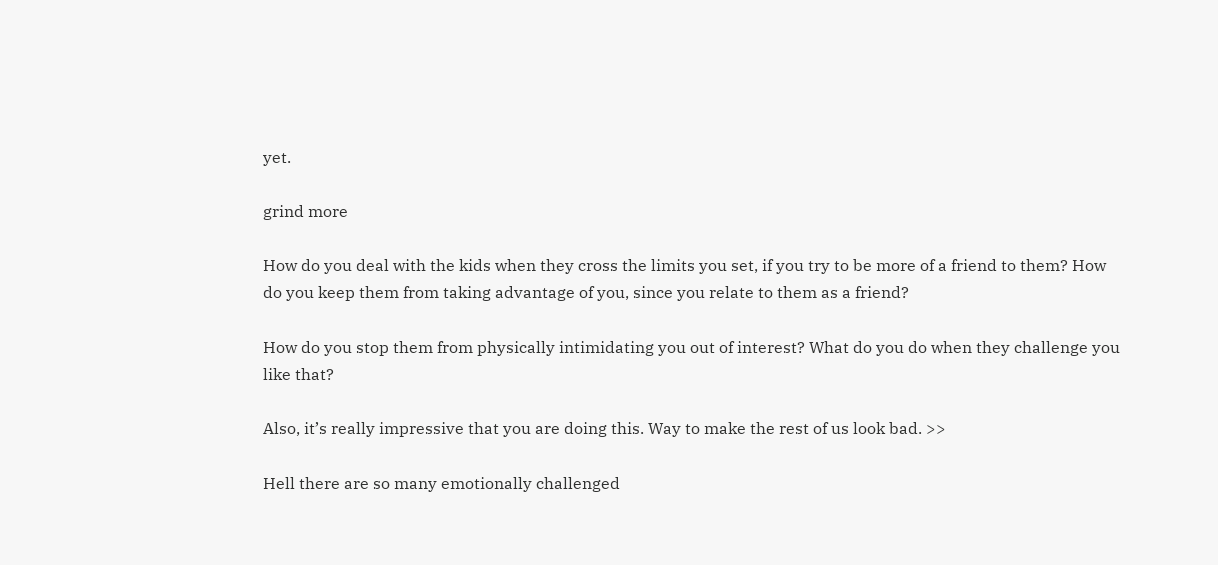yet.

grind more

How do you deal with the kids when they cross the limits you set, if you try to be more of a friend to them? How do you keep them from taking advantage of you, since you relate to them as a friend?

How do you stop them from physically intimidating you out of interest? What do you do when they challenge you like that?

Also, it’s really impressive that you are doing this. Way to make the rest of us look bad. >>

Hell there are so many emotionally challenged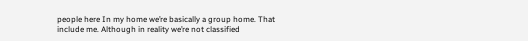people here In my home we’re basically a group home. That include me. Although in reality we’re not classified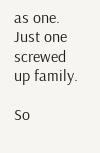as one. Just one screwed up family.

So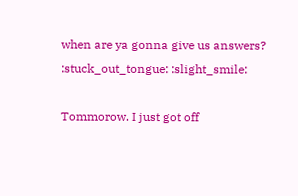when are ya gonna give us answers? :stuck_out_tongue: :slight_smile:

Tommorow. I just got off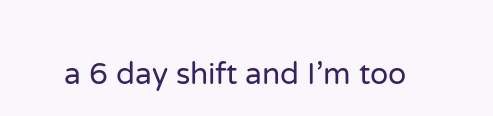a 6 day shift and I’m too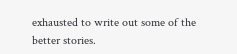exhausted to write out some of the better stories.